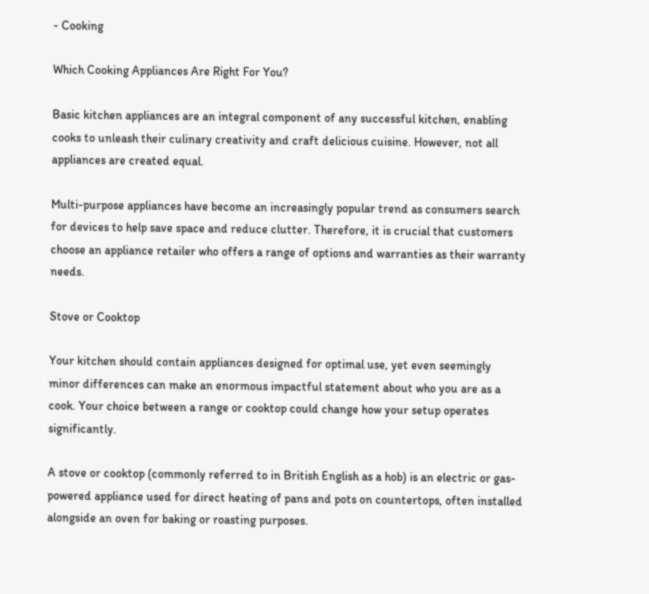- Cooking

Which Cooking Appliances Are Right For You?

Basic kitchen appliances are an integral component of any successful kitchen, enabling cooks to unleash their culinary creativity and craft delicious cuisine. However, not all appliances are created equal.

Multi-purpose appliances have become an increasingly popular trend as consumers search for devices to help save space and reduce clutter. Therefore, it is crucial that customers choose an appliance retailer who offers a range of options and warranties as their warranty needs.

Stove or Cooktop

Your kitchen should contain appliances designed for optimal use, yet even seemingly minor differences can make an enormous impactful statement about who you are as a cook. Your choice between a range or cooktop could change how your setup operates significantly.

A stove or cooktop (commonly referred to in British English as a hob) is an electric or gas-powered appliance used for direct heating of pans and pots on countertops, often installed alongside an oven for baking or roasting purposes.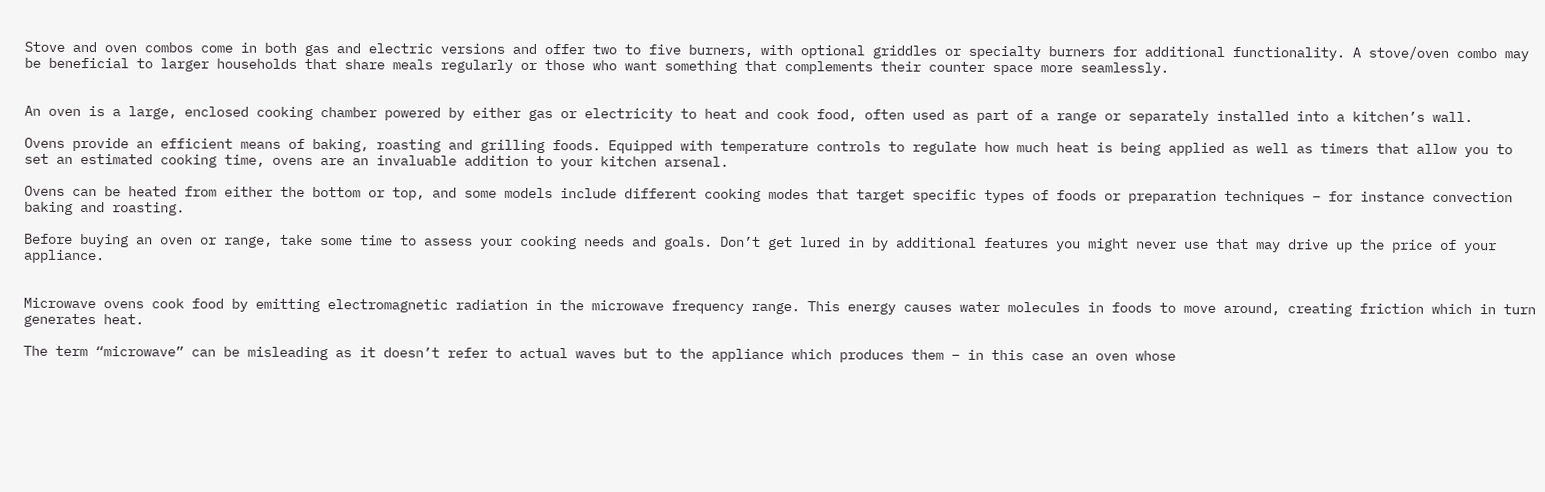Stove and oven combos come in both gas and electric versions and offer two to five burners, with optional griddles or specialty burners for additional functionality. A stove/oven combo may be beneficial to larger households that share meals regularly or those who want something that complements their counter space more seamlessly.


An oven is a large, enclosed cooking chamber powered by either gas or electricity to heat and cook food, often used as part of a range or separately installed into a kitchen’s wall.

Ovens provide an efficient means of baking, roasting and grilling foods. Equipped with temperature controls to regulate how much heat is being applied as well as timers that allow you to set an estimated cooking time, ovens are an invaluable addition to your kitchen arsenal.

Ovens can be heated from either the bottom or top, and some models include different cooking modes that target specific types of foods or preparation techniques – for instance convection baking and roasting.

Before buying an oven or range, take some time to assess your cooking needs and goals. Don’t get lured in by additional features you might never use that may drive up the price of your appliance.


Microwave ovens cook food by emitting electromagnetic radiation in the microwave frequency range. This energy causes water molecules in foods to move around, creating friction which in turn generates heat.

The term “microwave” can be misleading as it doesn’t refer to actual waves but to the appliance which produces them – in this case an oven whose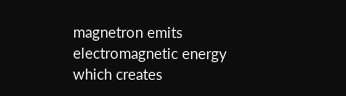magnetron emits electromagnetic energy which creates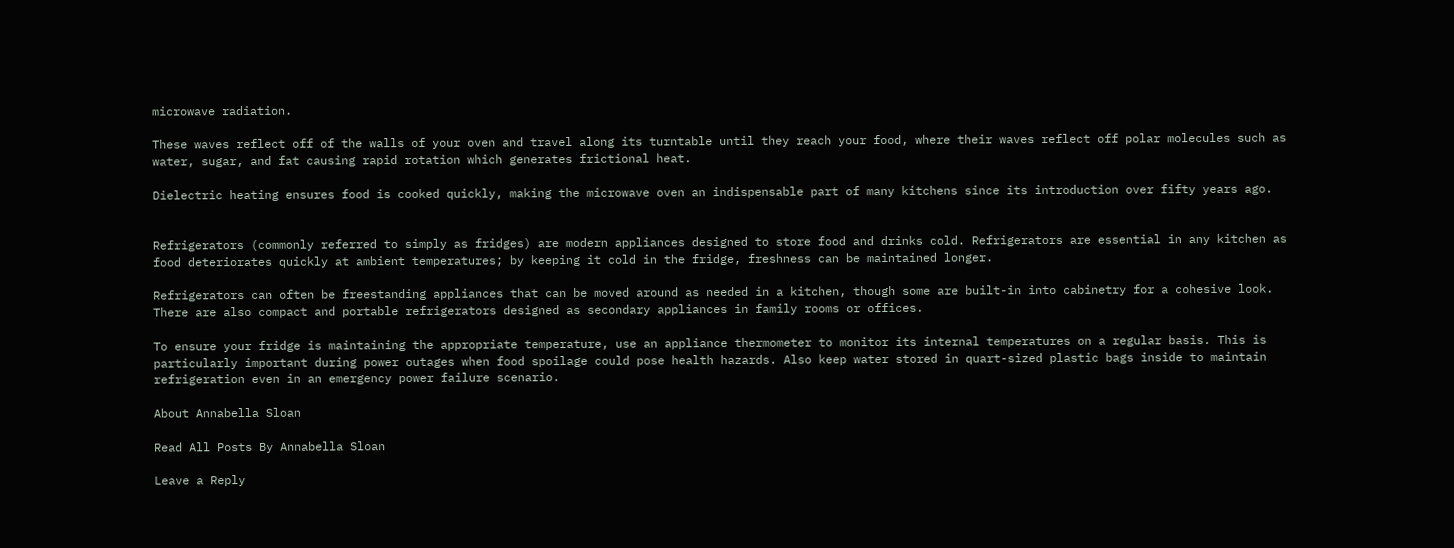microwave radiation.

These waves reflect off of the walls of your oven and travel along its turntable until they reach your food, where their waves reflect off polar molecules such as water, sugar, and fat causing rapid rotation which generates frictional heat.

Dielectric heating ensures food is cooked quickly, making the microwave oven an indispensable part of many kitchens since its introduction over fifty years ago.


Refrigerators (commonly referred to simply as fridges) are modern appliances designed to store food and drinks cold. Refrigerators are essential in any kitchen as food deteriorates quickly at ambient temperatures; by keeping it cold in the fridge, freshness can be maintained longer.

Refrigerators can often be freestanding appliances that can be moved around as needed in a kitchen, though some are built-in into cabinetry for a cohesive look. There are also compact and portable refrigerators designed as secondary appliances in family rooms or offices.

To ensure your fridge is maintaining the appropriate temperature, use an appliance thermometer to monitor its internal temperatures on a regular basis. This is particularly important during power outages when food spoilage could pose health hazards. Also keep water stored in quart-sized plastic bags inside to maintain refrigeration even in an emergency power failure scenario.

About Annabella Sloan

Read All Posts By Annabella Sloan

Leave a Reply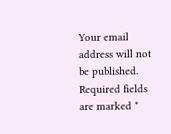Your email address will not be published. Required fields are marked *